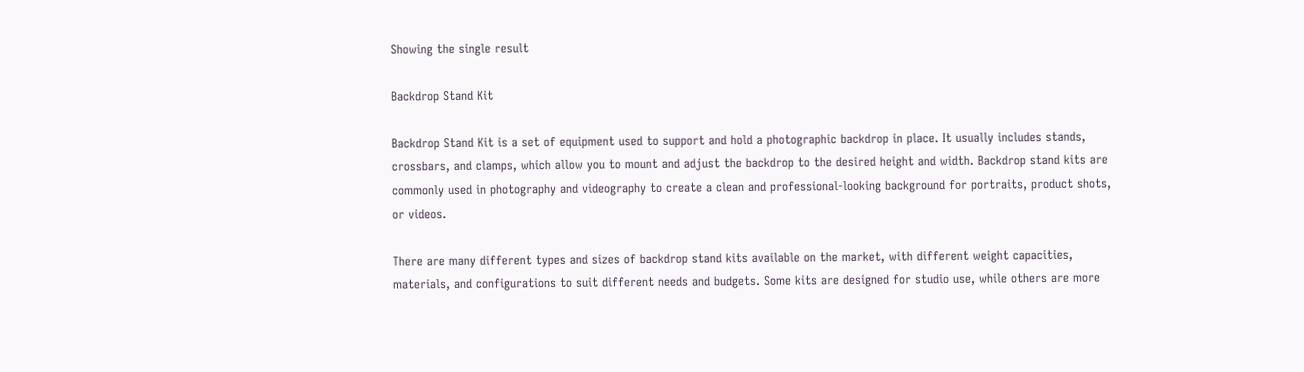Showing the single result

Backdrop Stand Kit

Backdrop Stand Kit is a set of equipment used to support and hold a photographic backdrop in place. It usually includes stands, crossbars, and clamps, which allow you to mount and adjust the backdrop to the desired height and width. Backdrop stand kits are commonly used in photography and videography to create a clean and professional-looking background for portraits, product shots, or videos.

There are many different types and sizes of backdrop stand kits available on the market, with different weight capacities, materials, and configurations to suit different needs and budgets. Some kits are designed for studio use, while others are more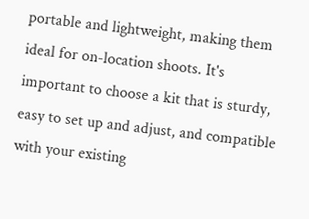portable and lightweight, making them ideal for on-location shoots. It's important to choose a kit that is sturdy, easy to set up and adjust, and compatible with your existing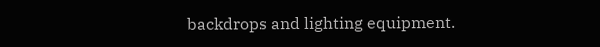backdrops and lighting equipment.